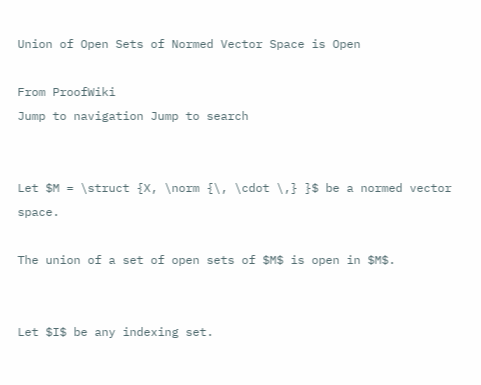Union of Open Sets of Normed Vector Space is Open

From ProofWiki
Jump to navigation Jump to search


Let $M = \struct {X, \norm {\, \cdot \,} }$ be a normed vector space.

The union of a set of open sets of $M$ is open in $M$.


Let $I$ be any indexing set.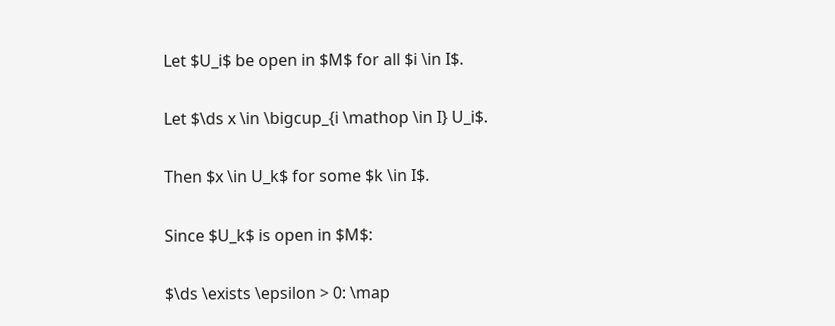Let $U_i$ be open in $M$ for all $i \in I$.

Let $\ds x \in \bigcup_{i \mathop \in I} U_i$.

Then $x \in U_k$ for some $k \in I$.

Since $U_k$ is open in $M$:

$\ds \exists \epsilon > 0: \map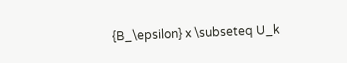{B_\epsilon} x \subseteq U_k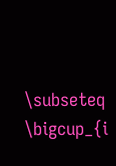\subseteq \bigcup_{i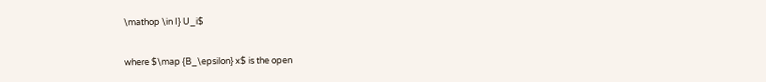\mathop \in I} U_i$

where $\map {B_\epsilon} x$ is the open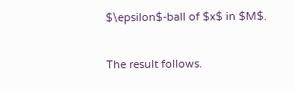$\epsilon$-ball of $x$ in $M$.

The result follows.